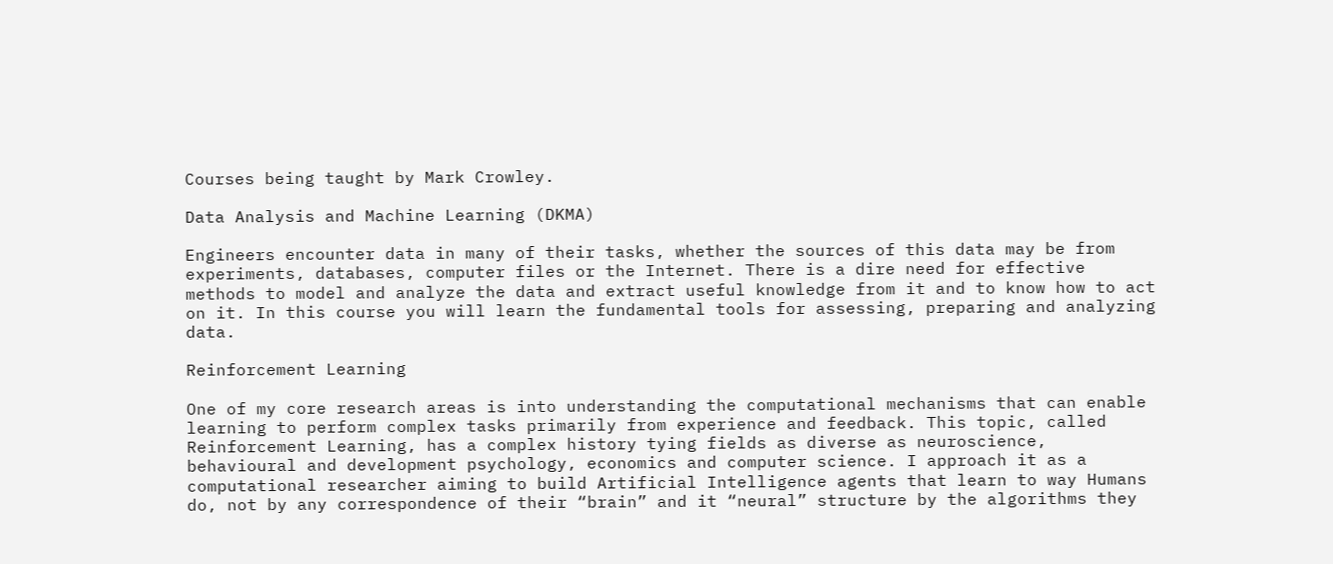Courses being taught by Mark Crowley.

Data Analysis and Machine Learning (DKMA)

Engineers encounter data in many of their tasks, whether the sources of this data may be from experiments, databases, computer files or the Internet. There is a dire need for effective methods to model and analyze the data and extract useful knowledge from it and to know how to act on it. In this course you will learn the fundamental tools for assessing, preparing and analyzing data.

Reinforcement Learning

One of my core research areas is into understanding the computational mechanisms that can enable learning to perform complex tasks primarily from experience and feedback. This topic, called Reinforcement Learning, has a complex history tying fields as diverse as neuroscience, behavioural and development psychology, economics and computer science. I approach it as a computational researcher aiming to build Artificial Intelligence agents that learn to way Humans do, not by any correspondence of their “brain” and it “neural” structure by the algorithms they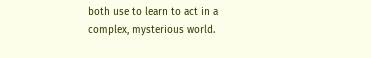both use to learn to act in a complex, mysterious world.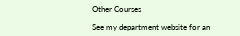Other Courses

See my department website for an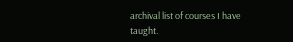archival list of courses I have taught.